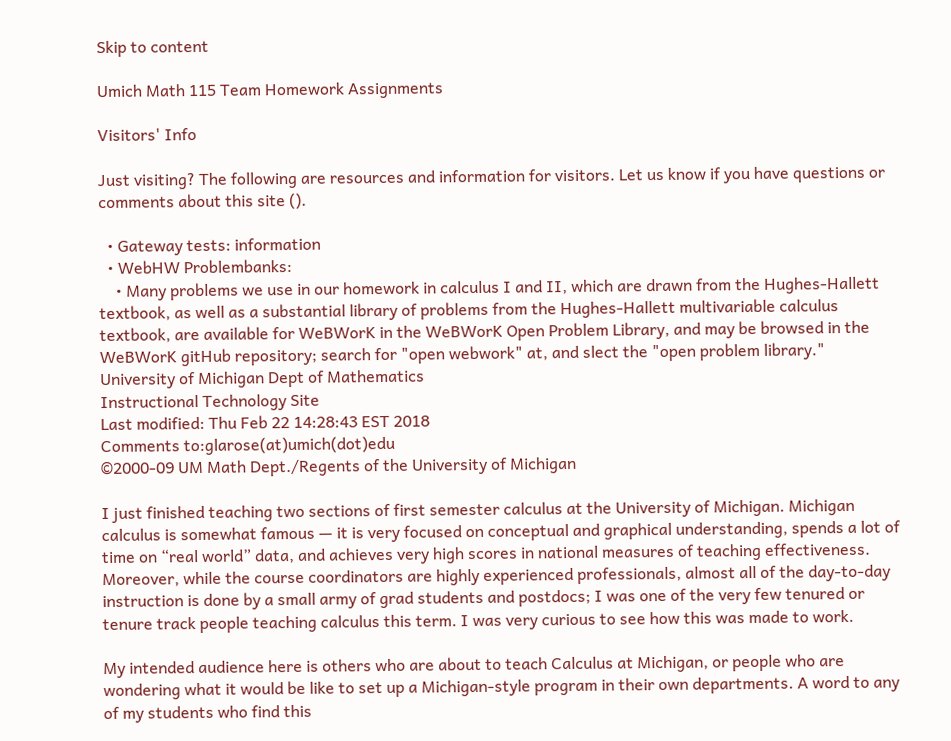Skip to content

Umich Math 115 Team Homework Assignments

Visitors' Info

Just visiting? The following are resources and information for visitors. Let us know if you have questions or comments about this site ().

  • Gateway tests: information
  • WebHW Problembanks:
    • Many problems we use in our homework in calculus I and II, which are drawn from the Hughes-Hallett textbook, as well as a substantial library of problems from the Hughes-Hallett multivariable calculus textbook, are available for WeBWorK in the WeBWorK Open Problem Library, and may be browsed in the WeBWorK gitHub repository; search for "open webwork" at, and slect the "open problem library."
University of Michigan Dept of Mathematics
Instructional Technology Site
Last modified: Thu Feb 22 14:28:43 EST 2018
Comments to:glarose(at)umich(dot)edu
©2000-09 UM Math Dept./Regents of the University of Michigan

I just finished teaching two sections of first semester calculus at the University of Michigan. Michigan calculus is somewhat famous — it is very focused on conceptual and graphical understanding, spends a lot of time on “real world” data, and achieves very high scores in national measures of teaching effectiveness. Moreover, while the course coordinators are highly experienced professionals, almost all of the day-to-day instruction is done by a small army of grad students and postdocs; I was one of the very few tenured or tenure track people teaching calculus this term. I was very curious to see how this was made to work.

My intended audience here is others who are about to teach Calculus at Michigan, or people who are wondering what it would be like to set up a Michigan-style program in their own departments. A word to any of my students who find this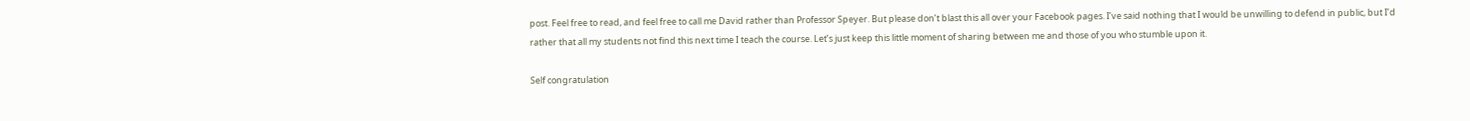post. Feel free to read, and feel free to call me David rather than Professor Speyer. But please don’t blast this all over your Facebook pages. I’ve said nothing that I would be unwilling to defend in public, but I’d rather that all my students not find this next time I teach the course. Let’s just keep this little moment of sharing between me and those of you who stumble upon it.

Self congratulation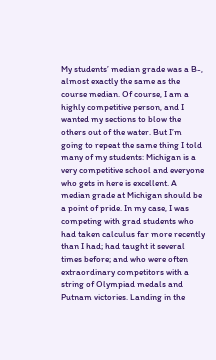My students’ median grade was a B-, almost exactly the same as the course median. Of course, I am a highly competitive person, and I wanted my sections to blow the others out of the water. But I’m going to repeat the same thing I told many of my students: Michigan is a very competitive school and everyone who gets in here is excellent. A median grade at Michigan should be a point of pride. In my case, I was competing with grad students who had taken calculus far more recently than I had; had taught it several times before; and who were often extraordinary competitors with a string of Olympiad medals and Putnam victories. Landing in the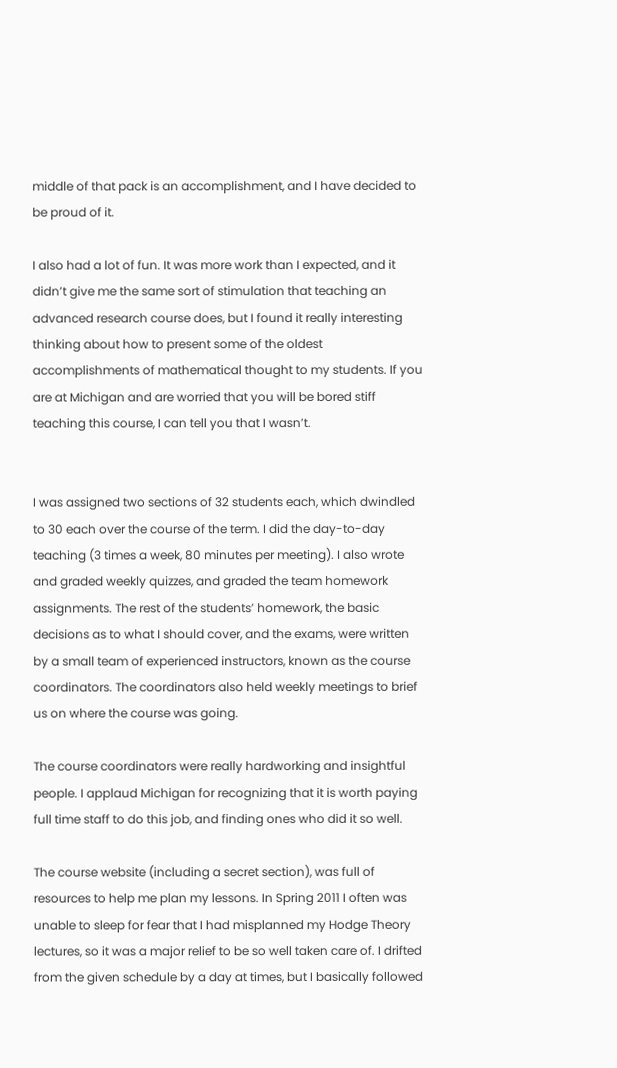middle of that pack is an accomplishment, and I have decided to be proud of it.

I also had a lot of fun. It was more work than I expected, and it didn’t give me the same sort of stimulation that teaching an advanced research course does, but I found it really interesting thinking about how to present some of the oldest accomplishments of mathematical thought to my students. If you are at Michigan and are worried that you will be bored stiff teaching this course, I can tell you that I wasn’t.


I was assigned two sections of 32 students each, which dwindled to 30 each over the course of the term. I did the day-to-day teaching (3 times a week, 80 minutes per meeting). I also wrote and graded weekly quizzes, and graded the team homework assignments. The rest of the students’ homework, the basic decisions as to what I should cover, and the exams, were written by a small team of experienced instructors, known as the course coordinators. The coordinators also held weekly meetings to brief us on where the course was going.

The course coordinators were really hardworking and insightful people. I applaud Michigan for recognizing that it is worth paying full time staff to do this job, and finding ones who did it so well.

The course website (including a secret section), was full of resources to help me plan my lessons. In Spring 2011 I often was unable to sleep for fear that I had misplanned my Hodge Theory lectures, so it was a major relief to be so well taken care of. I drifted from the given schedule by a day at times, but I basically followed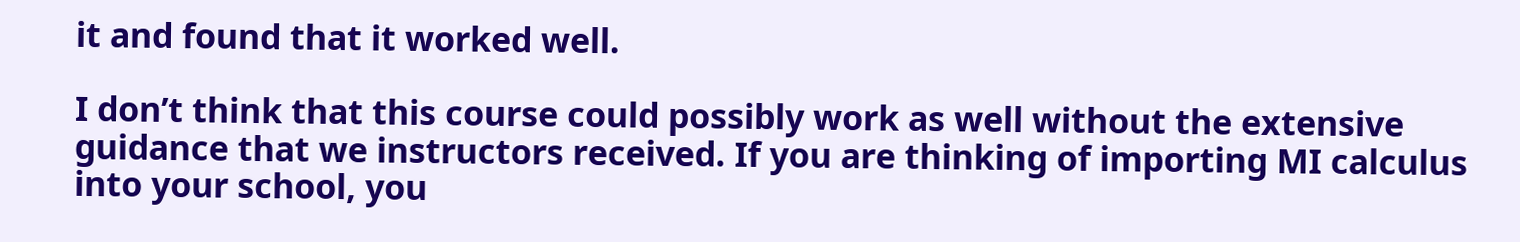it and found that it worked well.

I don’t think that this course could possibly work as well without the extensive guidance that we instructors received. If you are thinking of importing MI calculus into your school, you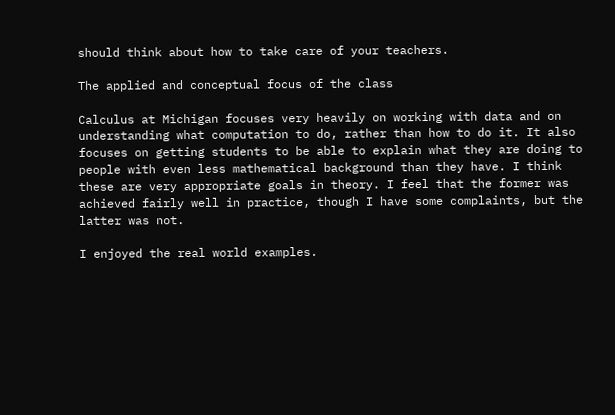should think about how to take care of your teachers.

The applied and conceptual focus of the class

Calculus at Michigan focuses very heavily on working with data and on understanding what computation to do, rather than how to do it. It also focuses on getting students to be able to explain what they are doing to people with even less mathematical background than they have. I think these are very appropriate goals in theory. I feel that the former was achieved fairly well in practice, though I have some complaints, but the latter was not.

I enjoyed the real world examples.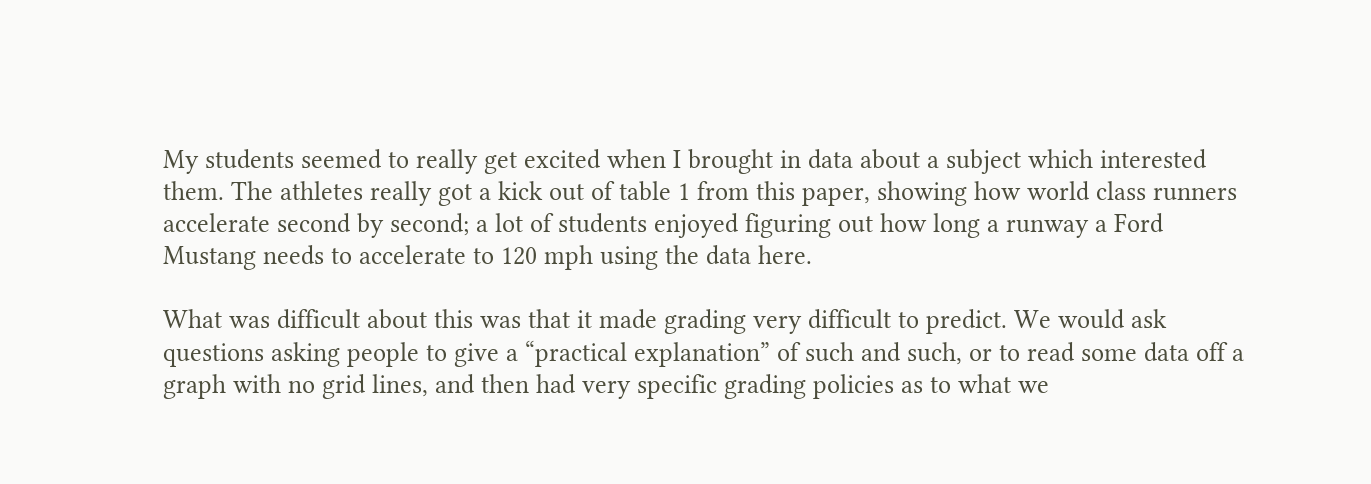My students seemed to really get excited when I brought in data about a subject which interested them. The athletes really got a kick out of table 1 from this paper, showing how world class runners accelerate second by second; a lot of students enjoyed figuring out how long a runway a Ford Mustang needs to accelerate to 120 mph using the data here.

What was difficult about this was that it made grading very difficult to predict. We would ask questions asking people to give a “practical explanation” of such and such, or to read some data off a graph with no grid lines, and then had very specific grading policies as to what we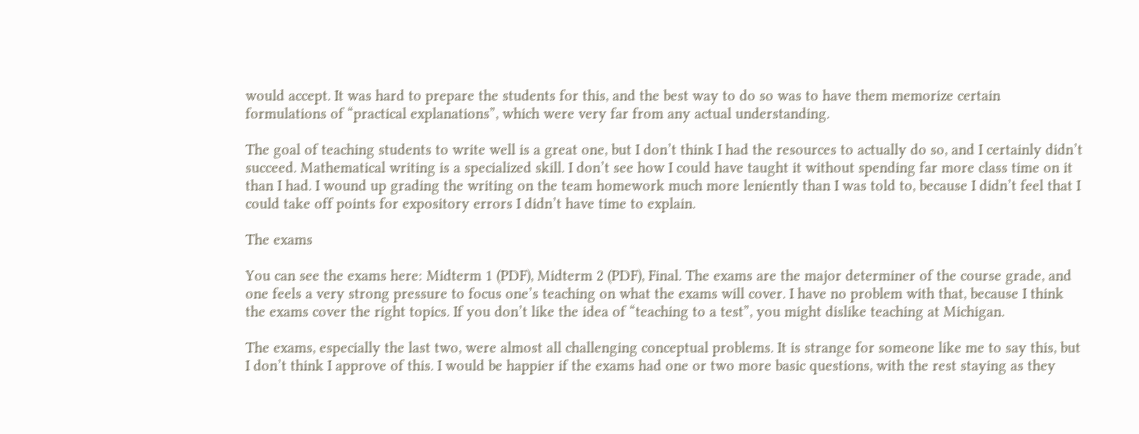would accept. It was hard to prepare the students for this, and the best way to do so was to have them memorize certain formulations of “practical explanations”, which were very far from any actual understanding.

The goal of teaching students to write well is a great one, but I don’t think I had the resources to actually do so, and I certainly didn’t succeed. Mathematical writing is a specialized skill. I don’t see how I could have taught it without spending far more class time on it than I had. I wound up grading the writing on the team homework much more leniently than I was told to, because I didn’t feel that I could take off points for expository errors I didn’t have time to explain.

The exams

You can see the exams here: Midterm 1 (PDF), Midterm 2 (PDF), Final. The exams are the major determiner of the course grade, and one feels a very strong pressure to focus one’s teaching on what the exams will cover. I have no problem with that, because I think the exams cover the right topics. If you don’t like the idea of “teaching to a test”, you might dislike teaching at Michigan.

The exams, especially the last two, were almost all challenging conceptual problems. It is strange for someone like me to say this, but I don’t think I approve of this. I would be happier if the exams had one or two more basic questions, with the rest staying as they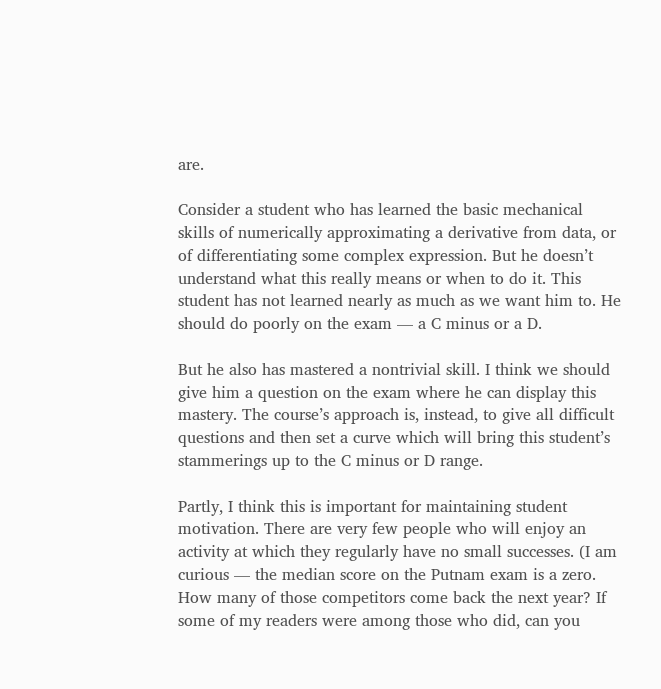are.

Consider a student who has learned the basic mechanical skills of numerically approximating a derivative from data, or of differentiating some complex expression. But he doesn’t understand what this really means or when to do it. This student has not learned nearly as much as we want him to. He should do poorly on the exam — a C minus or a D.

But he also has mastered a nontrivial skill. I think we should give him a question on the exam where he can display this mastery. The course’s approach is, instead, to give all difficult questions and then set a curve which will bring this student’s stammerings up to the C minus or D range.

Partly, I think this is important for maintaining student motivation. There are very few people who will enjoy an activity at which they regularly have no small successes. (I am curious — the median score on the Putnam exam is a zero. How many of those competitors come back the next year? If some of my readers were among those who did, can you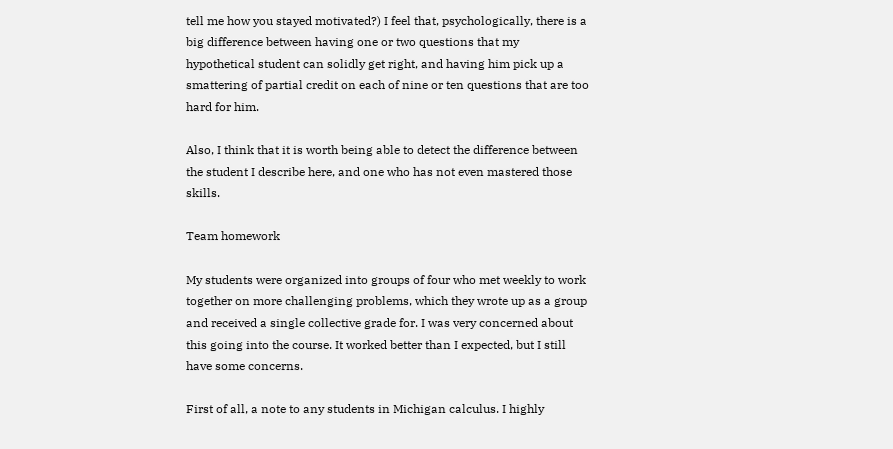tell me how you stayed motivated?) I feel that, psychologically, there is a big difference between having one or two questions that my hypothetical student can solidly get right, and having him pick up a smattering of partial credit on each of nine or ten questions that are too hard for him.

Also, I think that it is worth being able to detect the difference between the student I describe here, and one who has not even mastered those skills.

Team homework

My students were organized into groups of four who met weekly to work together on more challenging problems, which they wrote up as a group and received a single collective grade for. I was very concerned about this going into the course. It worked better than I expected, but I still have some concerns.

First of all, a note to any students in Michigan calculus. I highly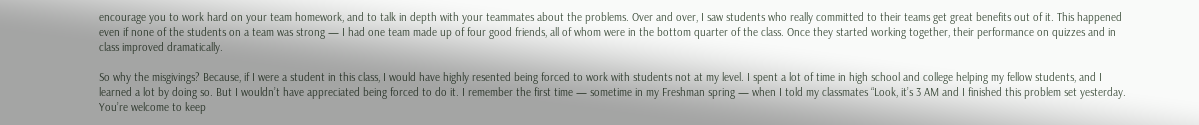encourage you to work hard on your team homework, and to talk in depth with your teammates about the problems. Over and over, I saw students who really committed to their teams get great benefits out of it. This happened even if none of the students on a team was strong — I had one team made up of four good friends, all of whom were in the bottom quarter of the class. Once they started working together, their performance on quizzes and in class improved dramatically.

So why the misgivings? Because, if I were a student in this class, I would have highly resented being forced to work with students not at my level. I spent a lot of time in high school and college helping my fellow students, and I learned a lot by doing so. But I wouldn’t have appreciated being forced to do it. I remember the first time — sometime in my Freshman spring — when I told my classmates “Look, it’s 3 AM and I finished this problem set yesterday. You’re welcome to keep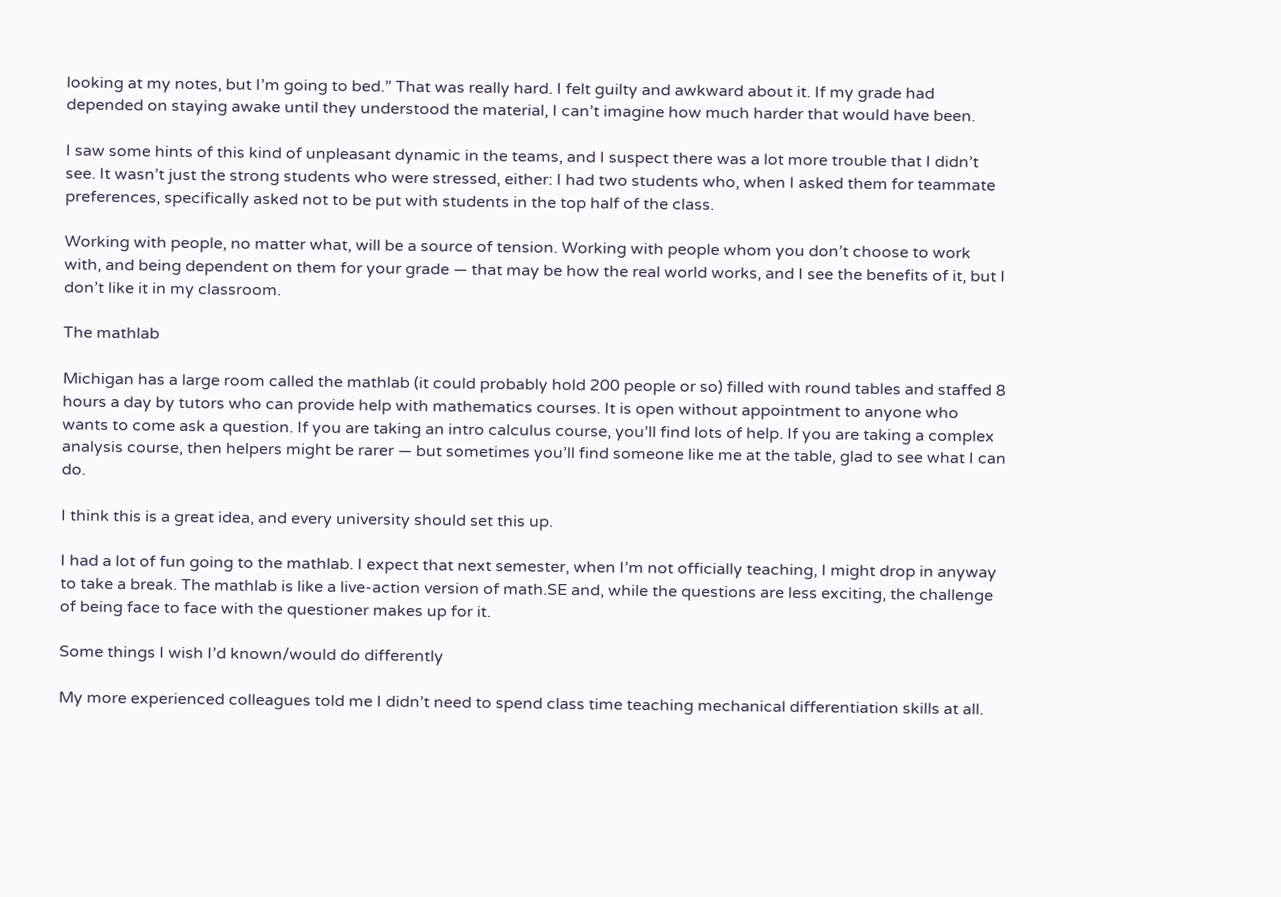looking at my notes, but I’m going to bed.” That was really hard. I felt guilty and awkward about it. If my grade had depended on staying awake until they understood the material, I can’t imagine how much harder that would have been.

I saw some hints of this kind of unpleasant dynamic in the teams, and I suspect there was a lot more trouble that I didn’t see. It wasn’t just the strong students who were stressed, either: I had two students who, when I asked them for teammate preferences, specifically asked not to be put with students in the top half of the class.

Working with people, no matter what, will be a source of tension. Working with people whom you don’t choose to work with, and being dependent on them for your grade — that may be how the real world works, and I see the benefits of it, but I don’t like it in my classroom.

The mathlab

Michigan has a large room called the mathlab (it could probably hold 200 people or so) filled with round tables and staffed 8 hours a day by tutors who can provide help with mathematics courses. It is open without appointment to anyone who wants to come ask a question. If you are taking an intro calculus course, you’ll find lots of help. If you are taking a complex analysis course, then helpers might be rarer — but sometimes you’ll find someone like me at the table, glad to see what I can do.

I think this is a great idea, and every university should set this up.

I had a lot of fun going to the mathlab. I expect that next semester, when I’m not officially teaching, I might drop in anyway to take a break. The mathlab is like a live-action version of math.SE and, while the questions are less exciting, the challenge of being face to face with the questioner makes up for it.

Some things I wish I’d known/would do differently

My more experienced colleagues told me I didn’t need to spend class time teaching mechanical differentiation skills at all.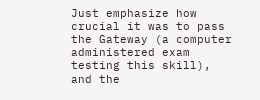Just emphasize how crucial it was to pass the Gateway (a computer administered exam testing this skill), and the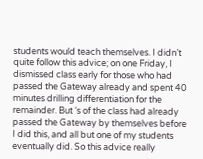students would teach themselves. I didn’t quite follow this advice; on one Friday, I dismissed class early for those who had passed the Gateway already and spent 40 minutes drilling differentiation for the remainder. But ‘s of the class had already passed the Gateway by themselves before I did this, and all but one of my students eventually did. So this advice really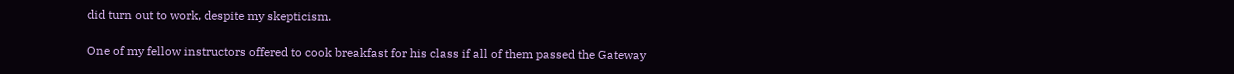did turn out to work, despite my skepticism.

One of my fellow instructors offered to cook breakfast for his class if all of them passed the Gateway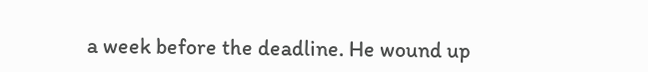a week before the deadline. He wound up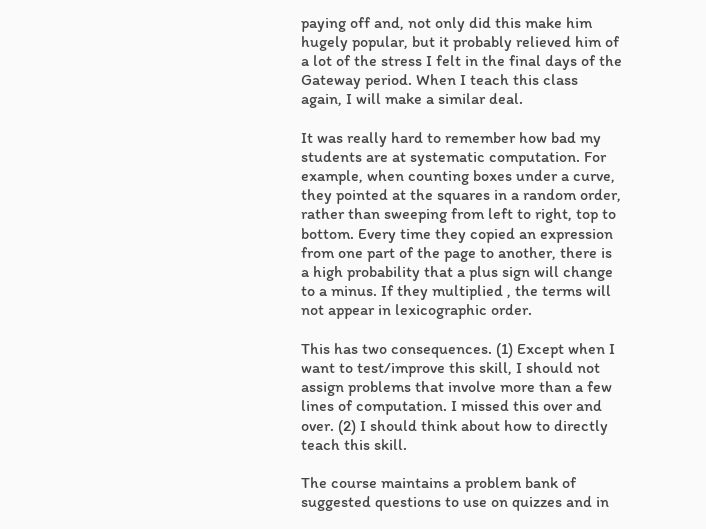paying off and, not only did this make him hugely popular, but it probably relieved him of a lot of the stress I felt in the final days of the Gateway period. When I teach this class again, I will make a similar deal.

It was really hard to remember how bad my students are at systematic computation. For example, when counting boxes under a curve, they pointed at the squares in a random order, rather than sweeping from left to right, top to bottom. Every time they copied an expression from one part of the page to another, there is a high probability that a plus sign will change to a minus. If they multiplied , the terms will not appear in lexicographic order.

This has two consequences. (1) Except when I want to test/improve this skill, I should not assign problems that involve more than a few lines of computation. I missed this over and over. (2) I should think about how to directly teach this skill.

The course maintains a problem bank of suggested questions to use on quizzes and in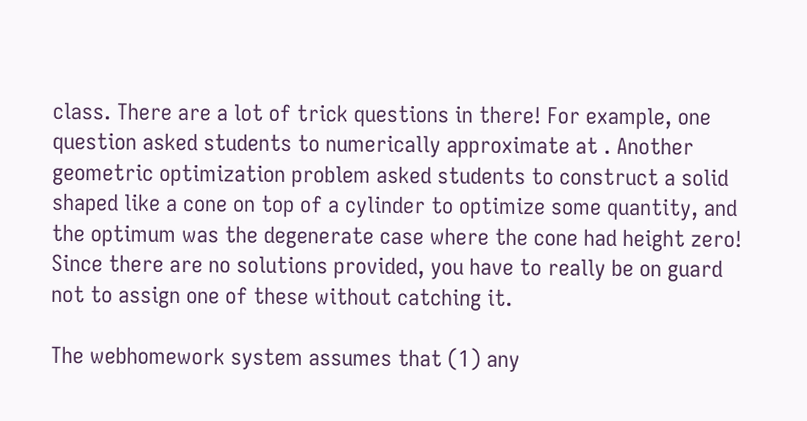class. There are a lot of trick questions in there! For example, one question asked students to numerically approximate at . Another geometric optimization problem asked students to construct a solid shaped like a cone on top of a cylinder to optimize some quantity, and the optimum was the degenerate case where the cone had height zero! Since there are no solutions provided, you have to really be on guard not to assign one of these without catching it.

The webhomework system assumes that (1) any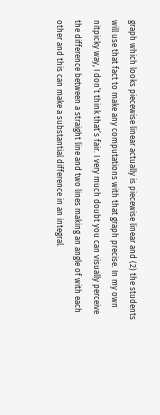graph which looks piecewise linear actually is piecewise linear and (2) the students will use that fact to make any computations with that graph precise. In my own nitpicky way, I don’t think that’s fair. I very much doubt you can visually perceive the difference between a straight line and two lines making an angle of with each other and this can make a substantial difference in an integral.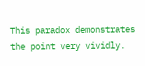This paradox demonstrates the point very vividly.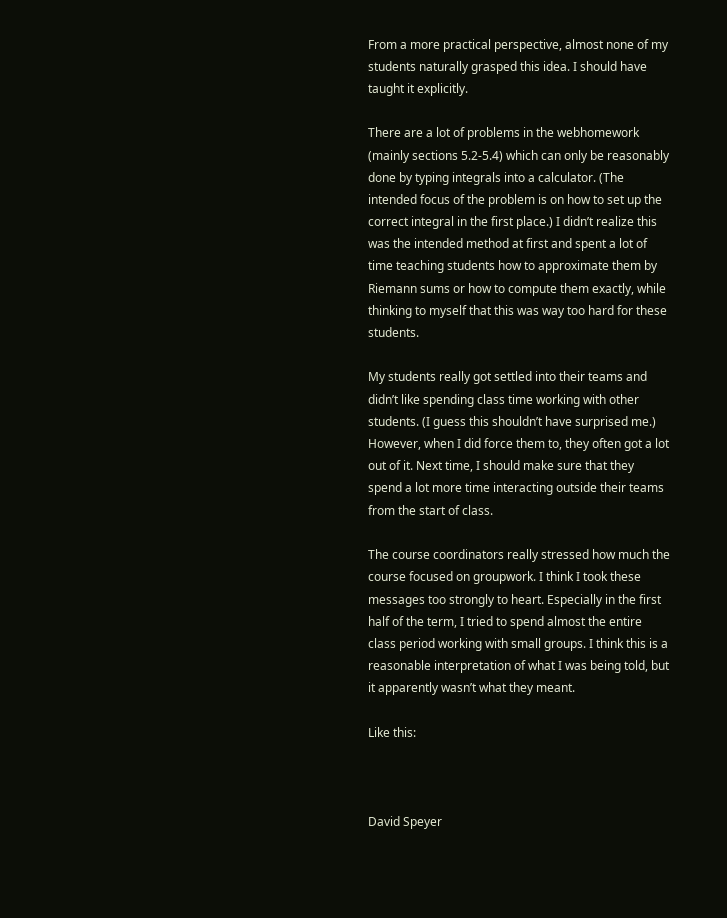From a more practical perspective, almost none of my students naturally grasped this idea. I should have taught it explicitly.

There are a lot of problems in the webhomework (mainly sections 5.2-5.4) which can only be reasonably done by typing integrals into a calculator. (The intended focus of the problem is on how to set up the correct integral in the first place.) I didn’t realize this was the intended method at first and spent a lot of time teaching students how to approximate them by Riemann sums or how to compute them exactly, while thinking to myself that this was way too hard for these students.

My students really got settled into their teams and didn’t like spending class time working with other students. (I guess this shouldn’t have surprised me.) However, when I did force them to, they often got a lot out of it. Next time, I should make sure that they spend a lot more time interacting outside their teams from the start of class.

The course coordinators really stressed how much the course focused on groupwork. I think I took these messages too strongly to heart. Especially in the first half of the term, I tried to spend almost the entire class period working with small groups. I think this is a reasonable interpretation of what I was being told, but it apparently wasn’t what they meant.

Like this:



David Speyer